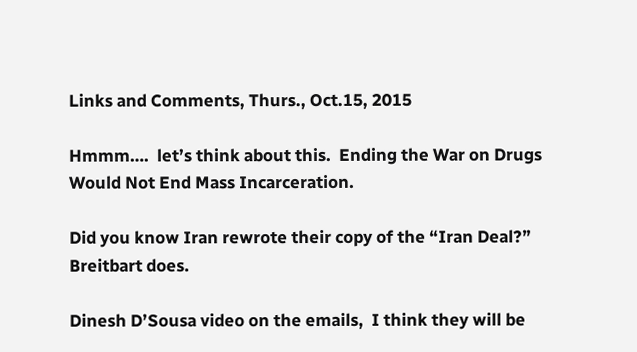Links and Comments, Thurs., Oct.15, 2015

Hmmm….  let’s think about this.  Ending the War on Drugs  Would Not End Mass Incarceration.

Did you know Iran rewrote their copy of the “Iran Deal?”  Breitbart does.

Dinesh D’Sousa video on the emails,  I think they will be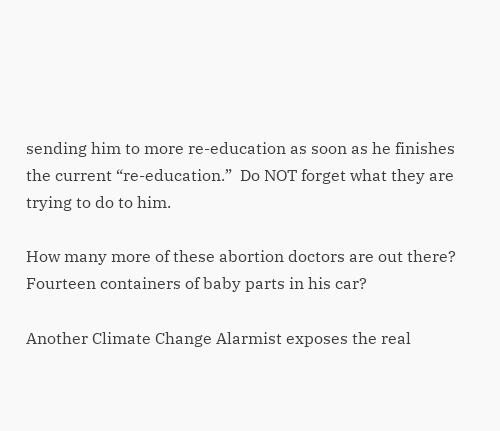sending him to more re-education as soon as he finishes the current “re-education.”  Do NOT forget what they are trying to do to him.

How many more of these abortion doctors are out there?  Fourteen containers of baby parts in his car?

Another Climate Change Alarmist exposes the real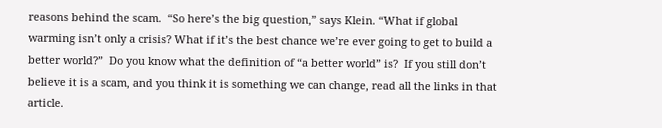reasons behind the scam.  “So here’s the big question,” says Klein. “What if global warming isn’t only a crisis? What if it’s the best chance we’re ever going to get to build a better world?”  Do you know what the definition of “a better world” is?  If you still don’t believe it is a scam, and you think it is something we can change, read all the links in that article.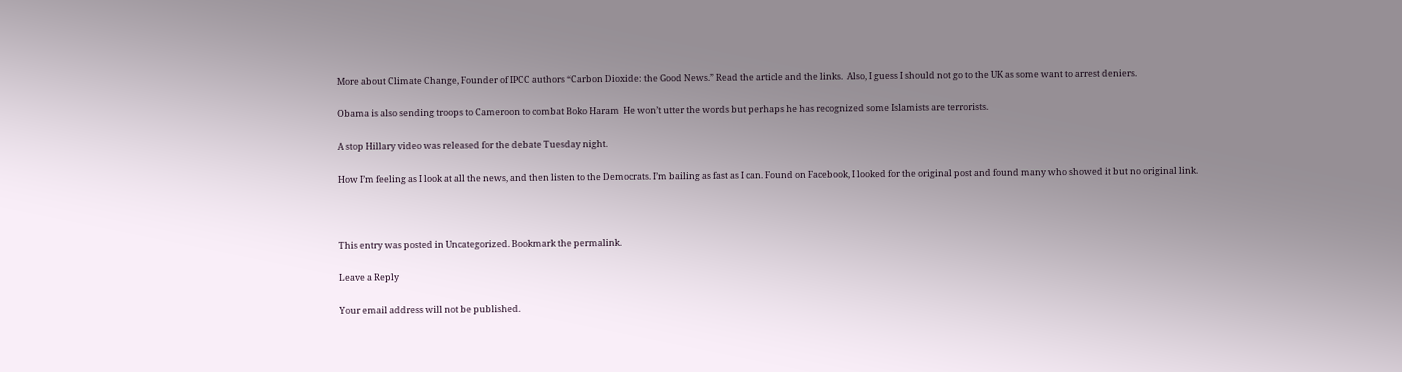More about Climate Change, Founder of IPCC authors “Carbon Dioxide: the Good News.” Read the article and the links.  Also, I guess I should not go to the UK as some want to arrest deniers.

Obama is also sending troops to Cameroon to combat Boko Haram  He won’t utter the words but perhaps he has recognized some Islamists are terrorists.

A stop Hillary video was released for the debate Tuesday night.

How I’m feeling as I look at all the news, and then listen to the Democrats. I’m bailing as fast as I can. Found on Facebook, I looked for the original post and found many who showed it but no original link.



This entry was posted in Uncategorized. Bookmark the permalink.

Leave a Reply

Your email address will not be published.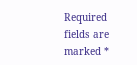Required fields are marked *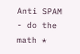Anti SPAM - do the math *